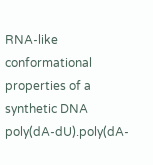RNA-like conformational properties of a synthetic DNA poly(dA-dU).poly(dA-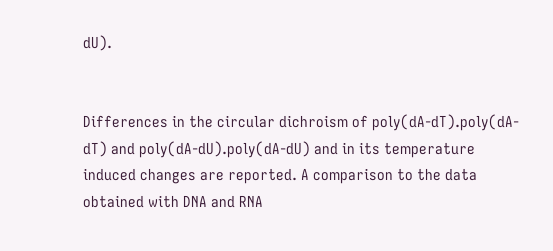dU).


Differences in the circular dichroism of poly(dA-dT).poly(dA-dT) and poly(dA-dU).poly(dA-dU) and in its temperature induced changes are reported. A comparison to the data obtained with DNA and RNA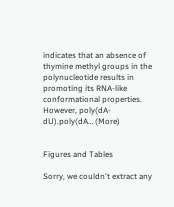indicates that an absence of thymine methyl groups in the polynucleotide results in promoting its RNA-like conformational properties. However, poly(dA-dU).poly(dA… (More)


Figures and Tables

Sorry, we couldn't extract any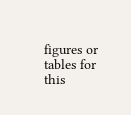figures or tables for this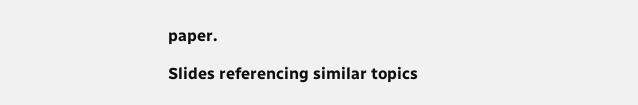paper.

Slides referencing similar topics